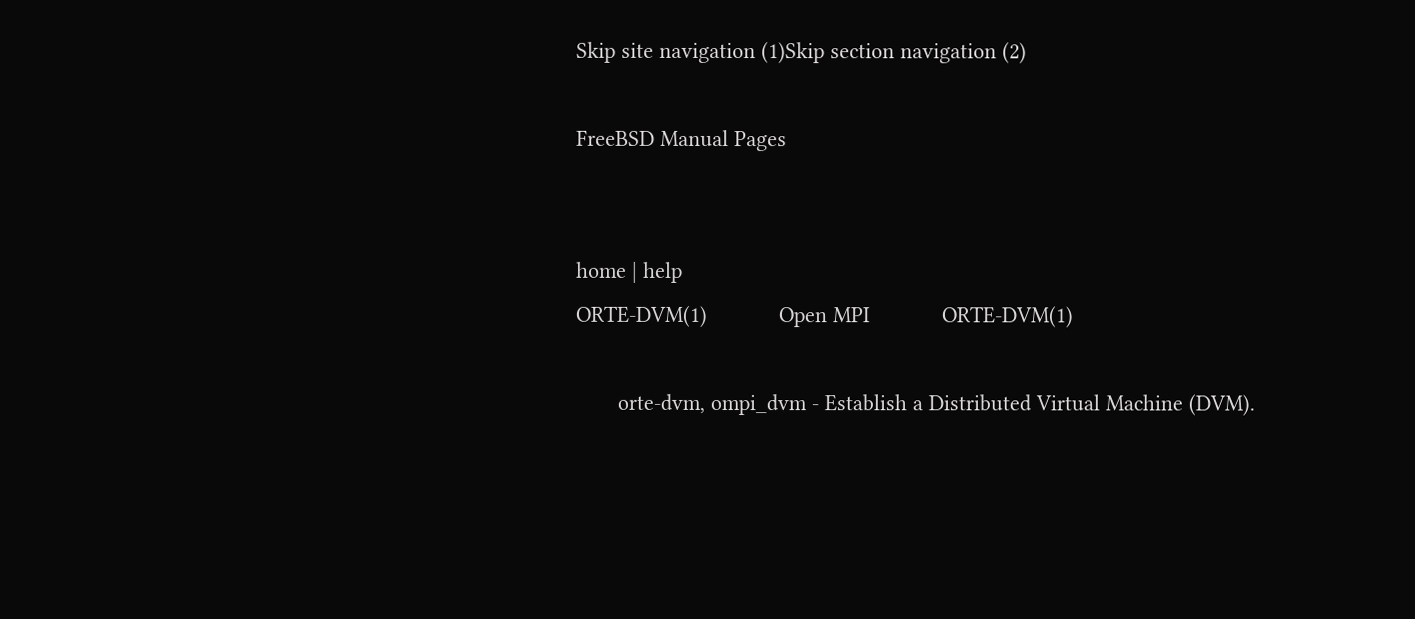Skip site navigation (1)Skip section navigation (2)

FreeBSD Manual Pages


home | help
ORTE-DVM(1)            Open MPI            ORTE-DVM(1)

       orte-dvm, ompi_dvm - Establish a Distributed Virtual Machine (DVM).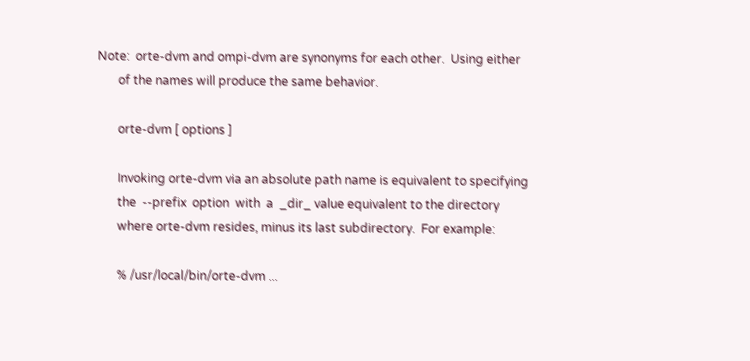Note:  orte-dvm and ompi-dvm are synonyms for each other.  Using either
       of the names will produce the same behavior.

       orte-dvm [ options ]

       Invoking orte-dvm via an absolute path name is equivalent to specifying
       the  --prefix  option  with  a  _dir_ value equivalent to the directory
       where orte-dvm resides, minus its last subdirectory.  For example:

       % /usr/local/bin/orte-dvm ...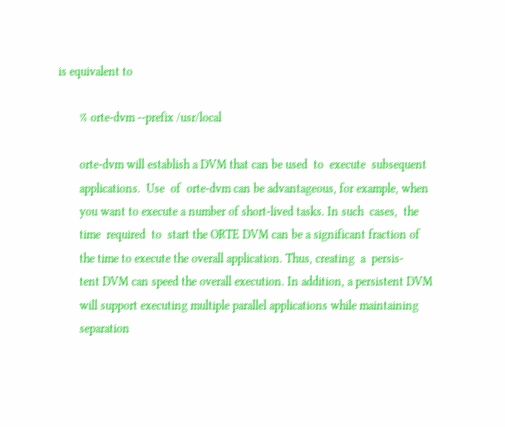is equivalent to

       % orte-dvm --prefix /usr/local

       orte-dvm will establish a DVM that can be used  to  execute  subsequent
       applications.  Use  of  orte-dvm can be advantageous, for example, when
       you want to execute a number of short-lived tasks. In such  cases,  the
       time  required  to  start the ORTE DVM can be a significant fraction of
       the time to execute the overall application. Thus, creating  a  persis-
       tent DVM can speed the overall execution. In addition, a persistent DVM
       will support executing multiple parallel applications while maintaining
       separation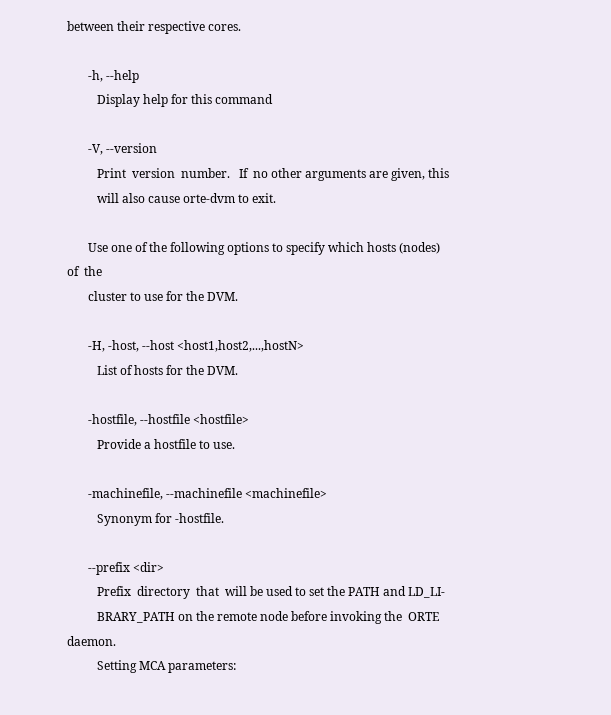between their respective cores.

       -h, --help
          Display help for this command

       -V, --version
          Print  version  number.   If  no other arguments are given, this
          will also cause orte-dvm to exit.

       Use one of the following options to specify which hosts (nodes) of  the
       cluster to use for the DVM.

       -H, -host, --host <host1,host2,...,hostN>
          List of hosts for the DVM.

       -hostfile, --hostfile <hostfile>
          Provide a hostfile to use.

       -machinefile, --machinefile <machinefile>
          Synonym for -hostfile.

       --prefix <dir>
          Prefix  directory  that  will be used to set the PATH and LD_LI-
          BRARY_PATH on the remote node before invoking the  ORTE  daemon.
          Setting MCA parameters: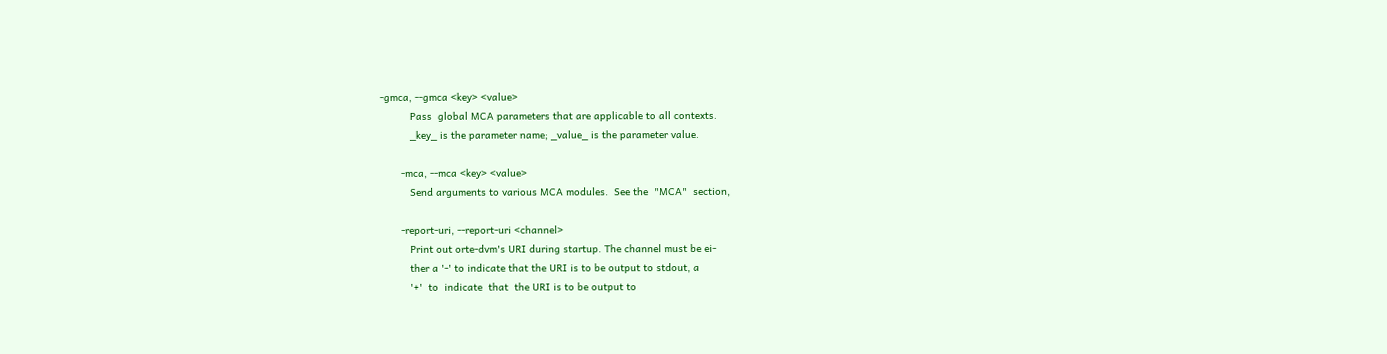-gmca, --gmca <key> <value>
          Pass  global MCA parameters that are applicable to all contexts.
          _key_ is the parameter name; _value_ is the parameter value.

       -mca, --mca <key> <value>
          Send arguments to various MCA modules.  See the  "MCA"  section,

       -report-uri, --report-uri <channel>
          Print out orte-dvm's URI during startup. The channel must be ei-
          ther a '-' to indicate that the URI is to be output to stdout, a
          '+'  to  indicate  that  the URI is to be output to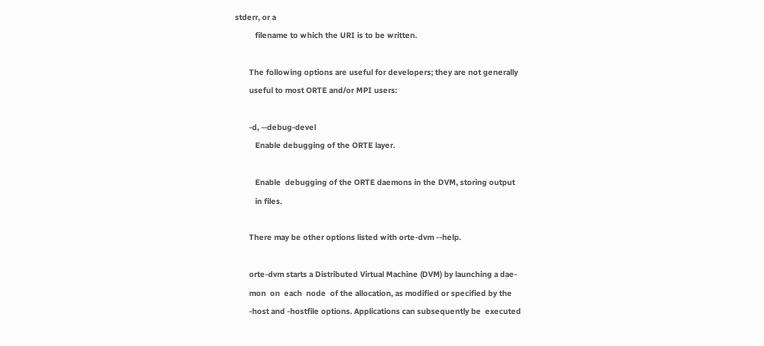stderr, or a
          filename to which the URI is to be written.

       The following options are useful for developers; they are not generally
       useful to most ORTE and/or MPI users:

       -d, --debug-devel
          Enable debugging of the ORTE layer.

          Enable  debugging of the ORTE daemons in the DVM, storing output
          in files.

       There may be other options listed with orte-dvm --help.

       orte-dvm starts a Distributed Virtual Machine (DVM) by launching a dae-
       mon  on  each  node  of the allocation, as modified or specified by the
       -host and -hostfile options. Applications can subsequently be  executed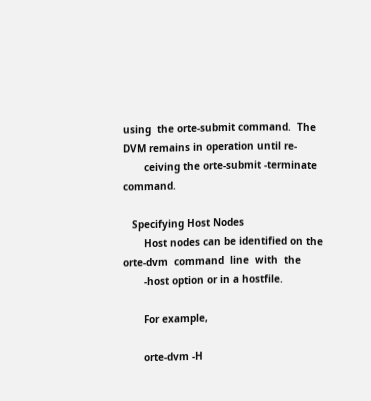using  the orte-submit command.  The DVM remains in operation until re-
       ceiving the orte-submit -terminate command.

   Specifying Host Nodes
       Host nodes can be identified on the  orte-dvm  command  line  with  the
       -host option or in a hostfile.

       For example,

       orte-dvm -H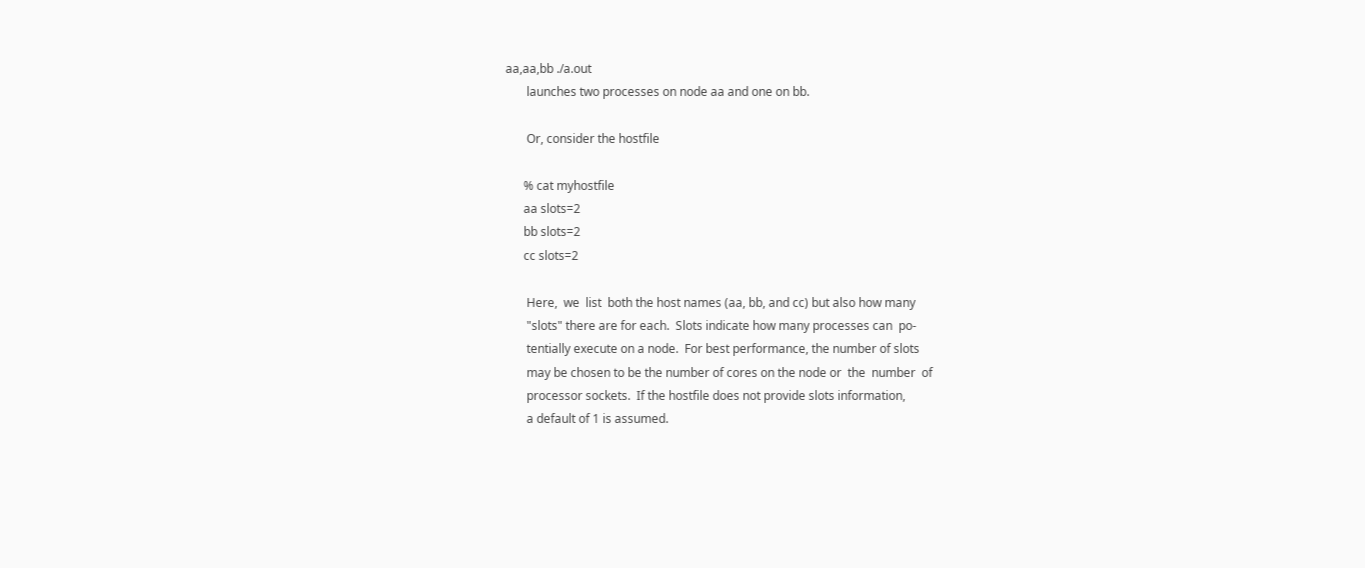aa,aa,bb ./a.out
       launches two processes on node aa and one on bb.

       Or, consider the hostfile

      % cat myhostfile
      aa slots=2
      bb slots=2
      cc slots=2

       Here,  we  list  both the host names (aa, bb, and cc) but also how many
       "slots" there are for each.  Slots indicate how many processes can  po-
       tentially execute on a node.  For best performance, the number of slots
       may be chosen to be the number of cores on the node or  the  number  of
       processor sockets.  If the hostfile does not provide slots information,
       a default of 1 is assumed.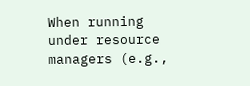When running under resource managers (e.g.,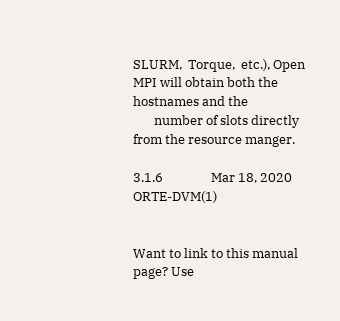SLURM,  Torque,  etc.), Open MPI will obtain both the hostnames and the
       number of slots directly from the resource manger.

3.1.6                Mar 18, 2020              ORTE-DVM(1)


Want to link to this manual page? Use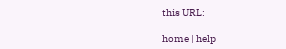this URL:

home | help